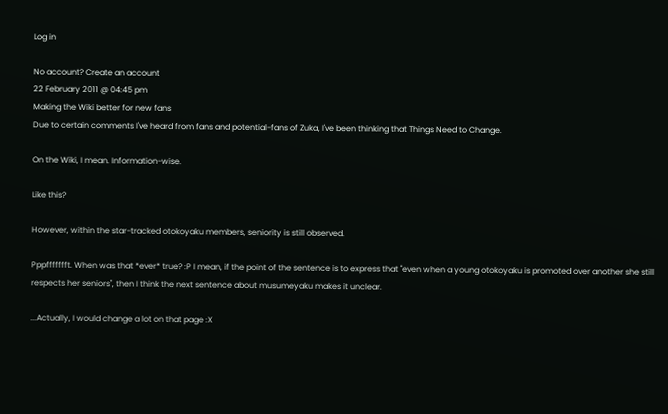Log in

No account? Create an account
22 February 2011 @ 04:45 pm
Making the Wiki better for new fans
Due to certain comments I've heard from fans and potential-fans of Zuka, I've been thinking that Things Need to Change.

On the Wiki, I mean. Information-wise.

Like this?

However, within the star-tracked otokoyaku members, seniority is still observed.

Pppffffffft. When was that *ever* true? :P I mean, if the point of the sentence is to express that "even when a young otokoyaku is promoted over another she still respects her seniors", then I think the next sentence about musumeyaku makes it unclear.

...Actually, I would change a lot on that page :X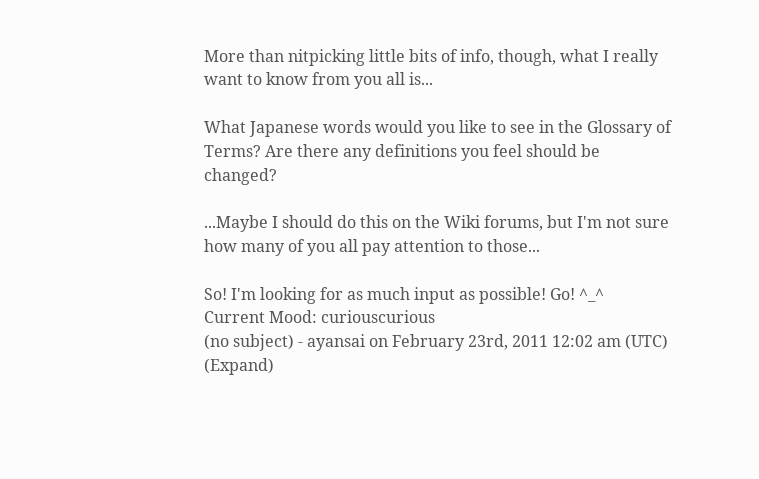More than nitpicking little bits of info, though, what I really want to know from you all is...

What Japanese words would you like to see in the Glossary of Terms? Are there any definitions you feel should be changed?

...Maybe I should do this on the Wiki forums, but I'm not sure how many of you all pay attention to those...

So! I'm looking for as much input as possible! Go! ^_^
Current Mood: curiouscurious
(no subject) - ayansai on February 23rd, 2011 12:02 am (UTC) (Expand)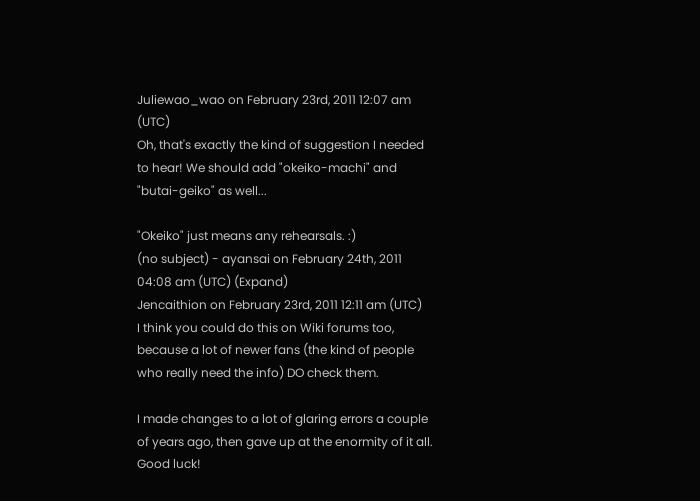Juliewao_wao on February 23rd, 2011 12:07 am (UTC)
Oh, that's exactly the kind of suggestion I needed to hear! We should add "okeiko-machi" and "butai-geiko" as well...

"Okeiko" just means any rehearsals. :)
(no subject) - ayansai on February 24th, 2011 04:08 am (UTC) (Expand)
Jencaithion on February 23rd, 2011 12:11 am (UTC)
I think you could do this on Wiki forums too, because a lot of newer fans (the kind of people who really need the info) DO check them.

I made changes to a lot of glaring errors a couple of years ago, then gave up at the enormity of it all. Good luck!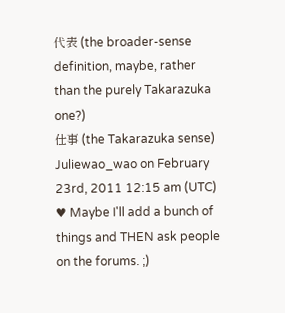代表 (the broader-sense definition, maybe, rather than the purely Takarazuka one?)
仕事 (the Takarazuka sense)
Juliewao_wao on February 23rd, 2011 12:15 am (UTC)
♥ Maybe I'll add a bunch of things and THEN ask people on the forums. ;)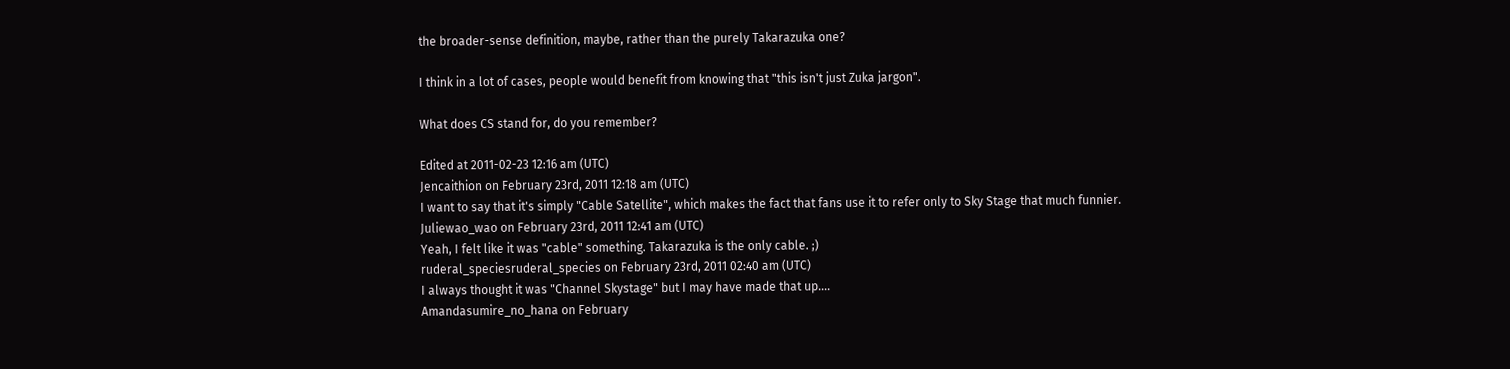the broader-sense definition, maybe, rather than the purely Takarazuka one?

I think in a lot of cases, people would benefit from knowing that "this isn't just Zuka jargon".

What does CS stand for, do you remember?

Edited at 2011-02-23 12:16 am (UTC)
Jencaithion on February 23rd, 2011 12:18 am (UTC)
I want to say that it's simply "Cable Satellite", which makes the fact that fans use it to refer only to Sky Stage that much funnier.
Juliewao_wao on February 23rd, 2011 12:41 am (UTC)
Yeah, I felt like it was "cable" something. Takarazuka is the only cable. ;)
ruderal_speciesruderal_species on February 23rd, 2011 02:40 am (UTC)
I always thought it was "Channel Skystage" but I may have made that up....
Amandasumire_no_hana on February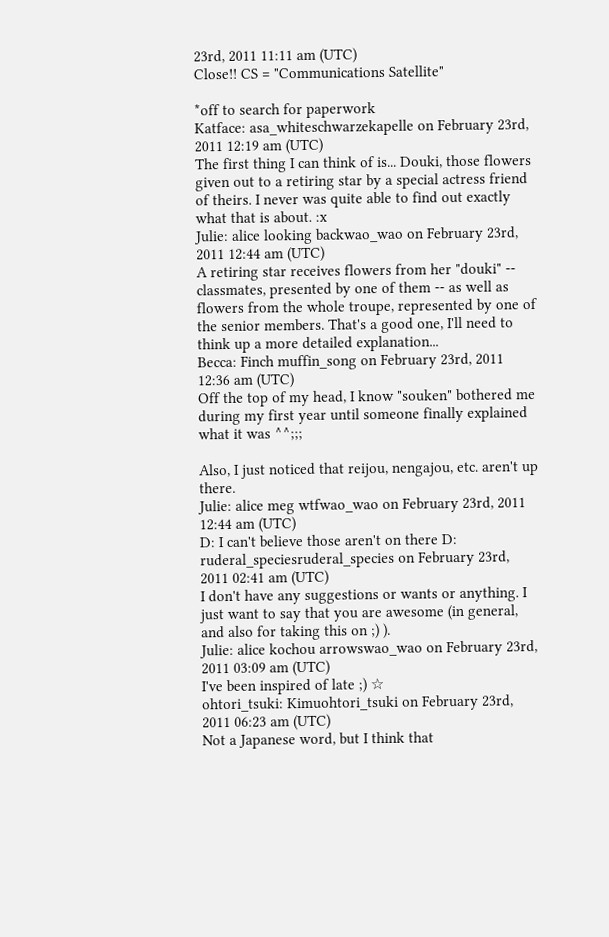23rd, 2011 11:11 am (UTC)
Close!! CS = "Communications Satellite"

*off to search for paperwork
Katface: asa_whiteschwarzekapelle on February 23rd, 2011 12:19 am (UTC)
The first thing I can think of is... Douki, those flowers given out to a retiring star by a special actress friend of theirs. I never was quite able to find out exactly what that is about. :x
Julie: alice looking backwao_wao on February 23rd, 2011 12:44 am (UTC)
A retiring star receives flowers from her "douki" -- classmates, presented by one of them -- as well as flowers from the whole troupe, represented by one of the senior members. That's a good one, I'll need to think up a more detailed explanation...
Becca: Finch muffin_song on February 23rd, 2011 12:36 am (UTC)
Off the top of my head, I know "souken" bothered me during my first year until someone finally explained what it was ^^;;;

Also, I just noticed that reijou, nengajou, etc. aren't up there.
Julie: alice meg wtfwao_wao on February 23rd, 2011 12:44 am (UTC)
D: I can't believe those aren't on there D:
ruderal_speciesruderal_species on February 23rd, 2011 02:41 am (UTC)
I don't have any suggestions or wants or anything. I just want to say that you are awesome (in general, and also for taking this on ;) ).
Julie: alice kochou arrowswao_wao on February 23rd, 2011 03:09 am (UTC)
I've been inspired of late ;) ☆
ohtori_tsuki: Kimuohtori_tsuki on February 23rd, 2011 06:23 am (UTC)
Not a Japanese word, but I think that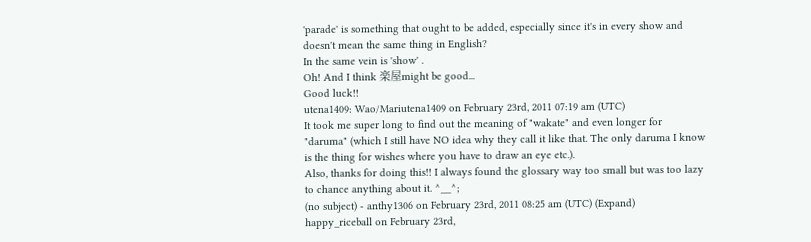'parade' is something that ought to be added, especially since it's in every show and doesn't mean the same thing in English?
In the same vein is 'show' .
Oh! And I think 楽屋might be good...
Good luck!!
utena1409: Wao/Mariutena1409 on February 23rd, 2011 07:19 am (UTC)
It took me super long to find out the meaning of "wakate" and even longer for "daruma" (which I still have NO idea why they call it like that. The only daruma I know is the thing for wishes where you have to draw an eye etc.).
Also, thanks for doing this!! I always found the glossary way too small but was too lazy to chance anything about it. ^__^;
(no subject) - anthy1306 on February 23rd, 2011 08:25 am (UTC) (Expand)
happy_riceball on February 23rd,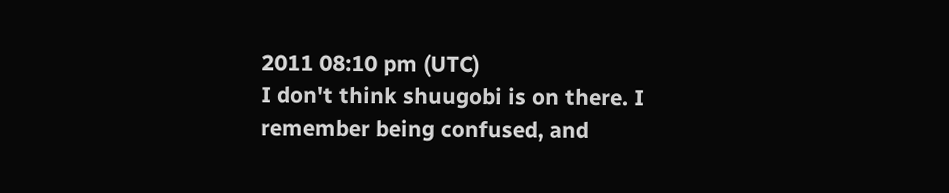2011 08:10 pm (UTC)
I don't think shuugobi is on there. I remember being confused, and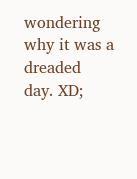wondering why it was a dreaded day. XD;